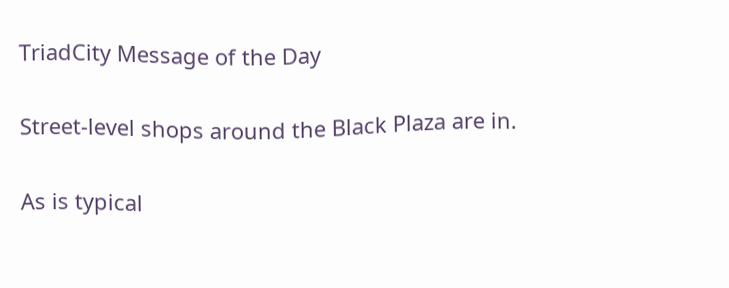TriadCity Message of the Day

Street-level shops around the Black Plaza are in.

As is typical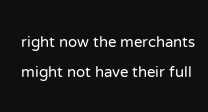right now the merchants might not have their full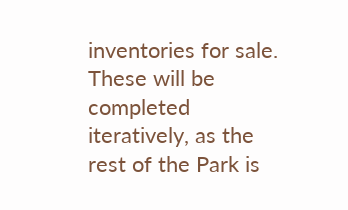inventories for sale. These will be completed iteratively, as the rest of the Park is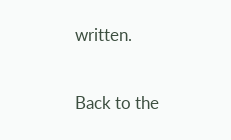written.

Back to the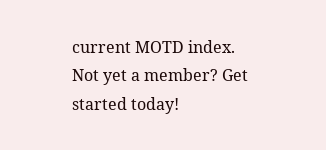current MOTD index.
Not yet a member? Get started today!